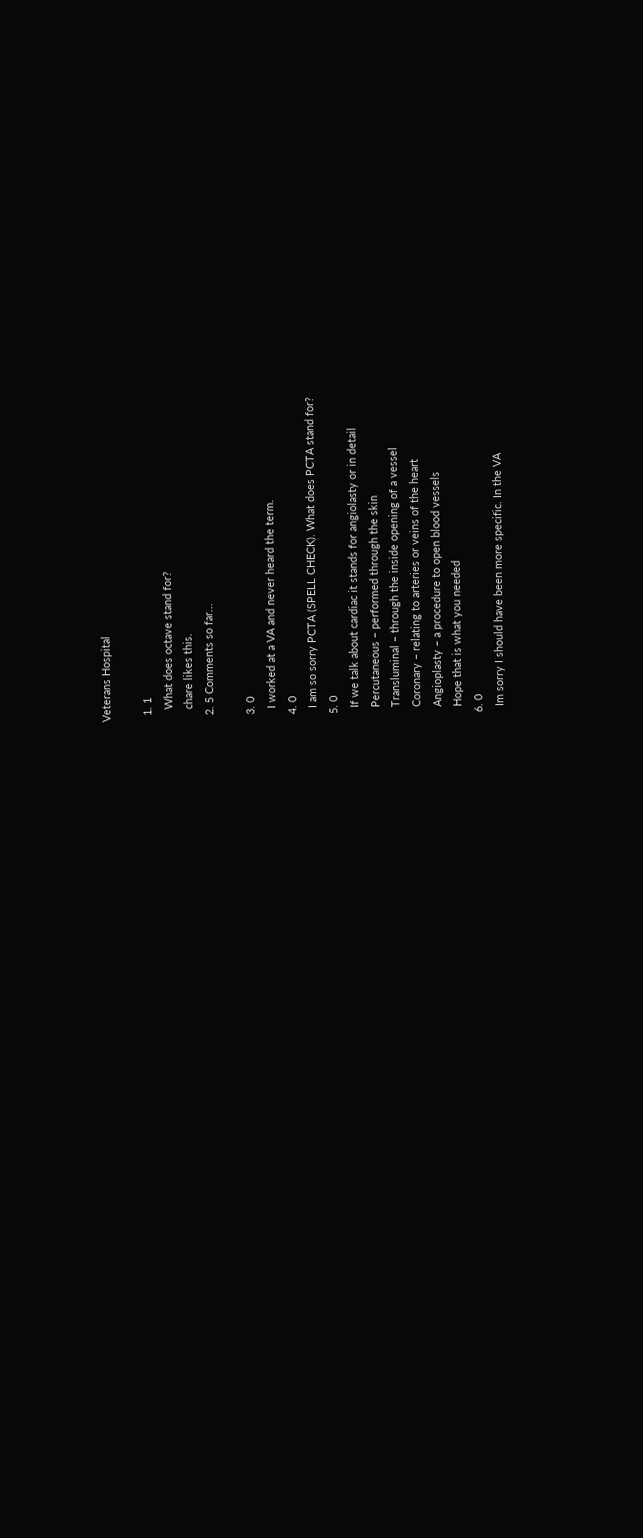Veterans Hospital

  1. 1
    What does octave stand for?
    chare likes this.
  2. 5 Comments so far...

  3. 0
    I worked at a VA and never heard the term.
  4. 0
    I am so sorry PCTA (SPELL CHECK). What does PCTA stand for?
  5. 0
    If we talk about cardiac it stands for angiolasty or in detail
    Percutaneous – performed through the skin
    Transluminal – through the inside opening of a vessel
    Coronary – relating to arteries or veins of the heart
    Angioplasty – a procedure to open blood vessels
    Hope that is what you needed
  6. 0
    Im sorry I should have been more specific. In the VA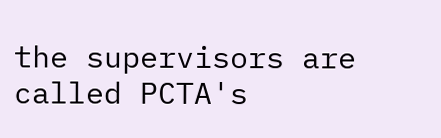the supervisors are called PCTA's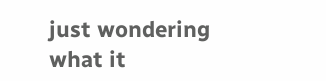just wondering what it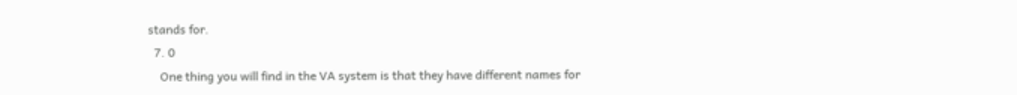stands for.
  7. 0
    One thing you will find in the VA system is that they have different names for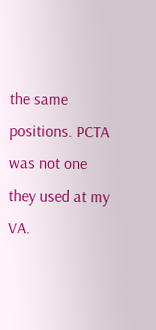the same positions. PCTA was not one they used at my VA.